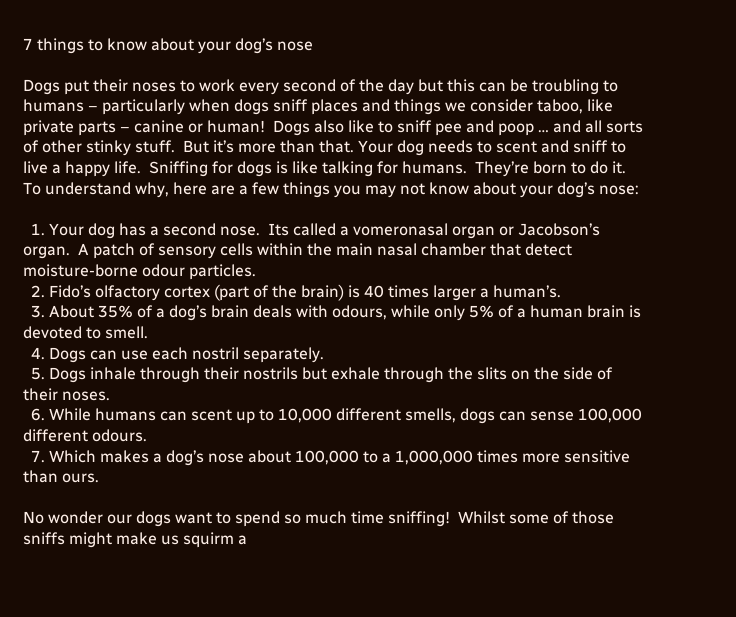7 things to know about your dog’s nose

Dogs put their noses to work every second of the day but this can be troubling to humans – particularly when dogs sniff places and things we consider taboo, like private parts – canine or human!  Dogs also like to sniff pee and poop … and all sorts of other stinky stuff.  But it’s more than that. Your dog needs to scent and sniff to live a happy life.  Sniffing for dogs is like talking for humans.  They’re born to do it.  To understand why, here are a few things you may not know about your dog’s nose:

  1. Your dog has a second nose.  Its called a vomeronasal organ or Jacobson’s organ.  A patch of sensory cells within the main nasal chamber that detect moisture-borne odour particles.
  2. Fido’s olfactory cortex (part of the brain) is 40 times larger a human’s.
  3. About 35% of a dog’s brain deals with odours, while only 5% of a human brain is devoted to smell.
  4. Dogs can use each nostril separately.
  5. Dogs inhale through their nostrils but exhale through the slits on the side of their noses.
  6. While humans can scent up to 10,000 different smells, dogs can sense 100,000 different odours.
  7. Which makes a dog’s nose about 100,000 to a 1,000,000 times more sensitive than ours.

No wonder our dogs want to spend so much time sniffing!  Whilst some of those sniffs might make us squirm a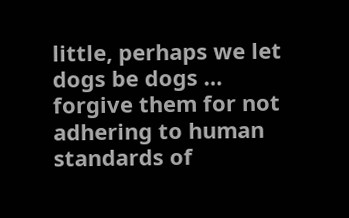little, perhaps we let dogs be dogs … forgive them for not adhering to human standards of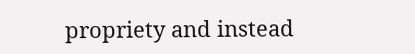propriety and instead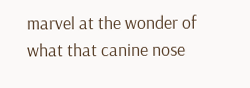marvel at the wonder of what that canine nose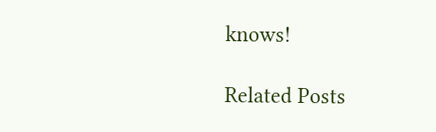knows!

Related Posts